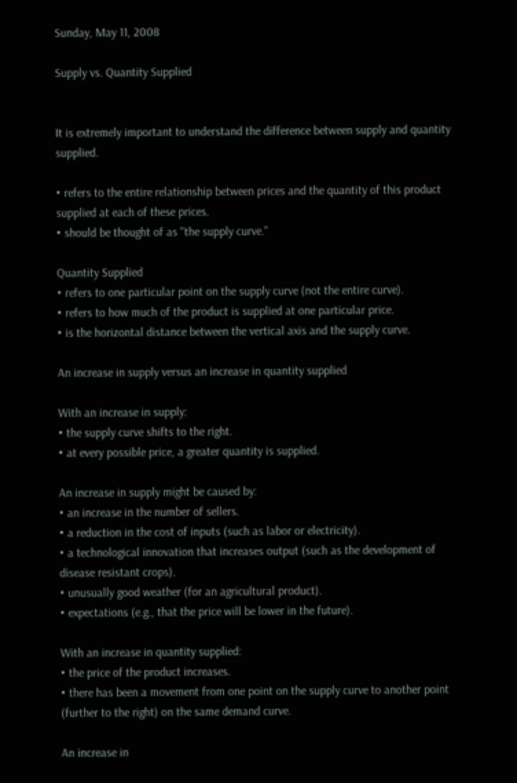Sunday, May 11, 2008

Supply vs. Quantity Supplied


It is extremely important to understand the difference between supply and quantity supplied.

• refers to the entire relationship between prices and the quantity of this product supplied at each of these prices.
• should be thought of as "the supply curve."

Quantity Supplied
• refers to one particular point on the supply curve (not the entire curve).
• refers to how much of the product is supplied at one particular price.
• is the horizontal distance between the vertical axis and the supply curve.

An increase in supply versus an increase in quantity supplied

With an increase in supply:
• the supply curve shifts to the right.
• at every possible price, a greater quantity is supplied.

An increase in supply might be caused by:
• an increase in the number of sellers.
• a reduction in the cost of inputs (such as labor or electricity).
• a technological innovation that increases output (such as the development of disease resistant crops).
• unusually good weather (for an agricultural product).
• expectations (e.g., that the price will be lower in the future).

With an increase in quantity supplied:
• the price of the product increases.
• there has been a movement from one point on the supply curve to another point (further to the right) on the same demand curve.

An increase in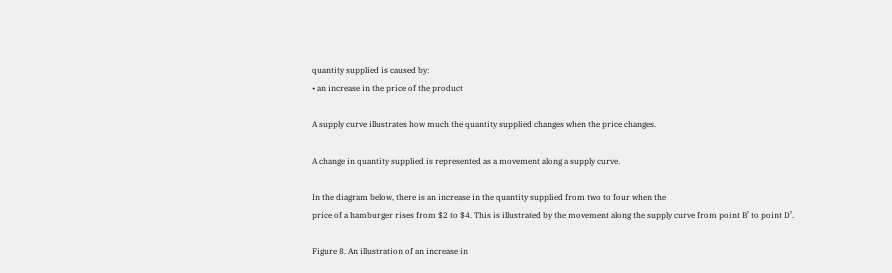quantity supplied is caused by:
• an increase in the price of the product

A supply curve illustrates how much the quantity supplied changes when the price changes.

A change in quantity supplied is represented as a movement along a supply curve.

In the diagram below, there is an increase in the quantity supplied from two to four when the
price of a hamburger rises from $2 to $4. This is illustrated by the movement along the supply curve from point B’ to point D’.

Figure 8. An illustration of an increase in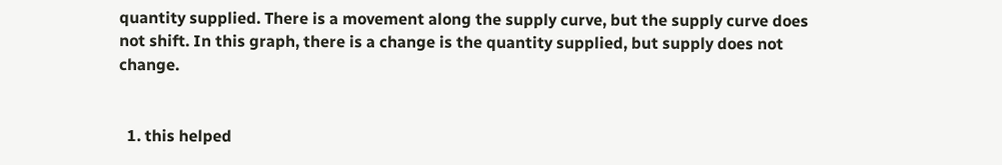quantity supplied. There is a movement along the supply curve, but the supply curve does not shift. In this graph, there is a change is the quantity supplied, but supply does not change.


  1. this helped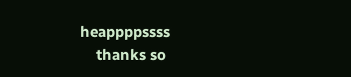heappppssss
    thanks so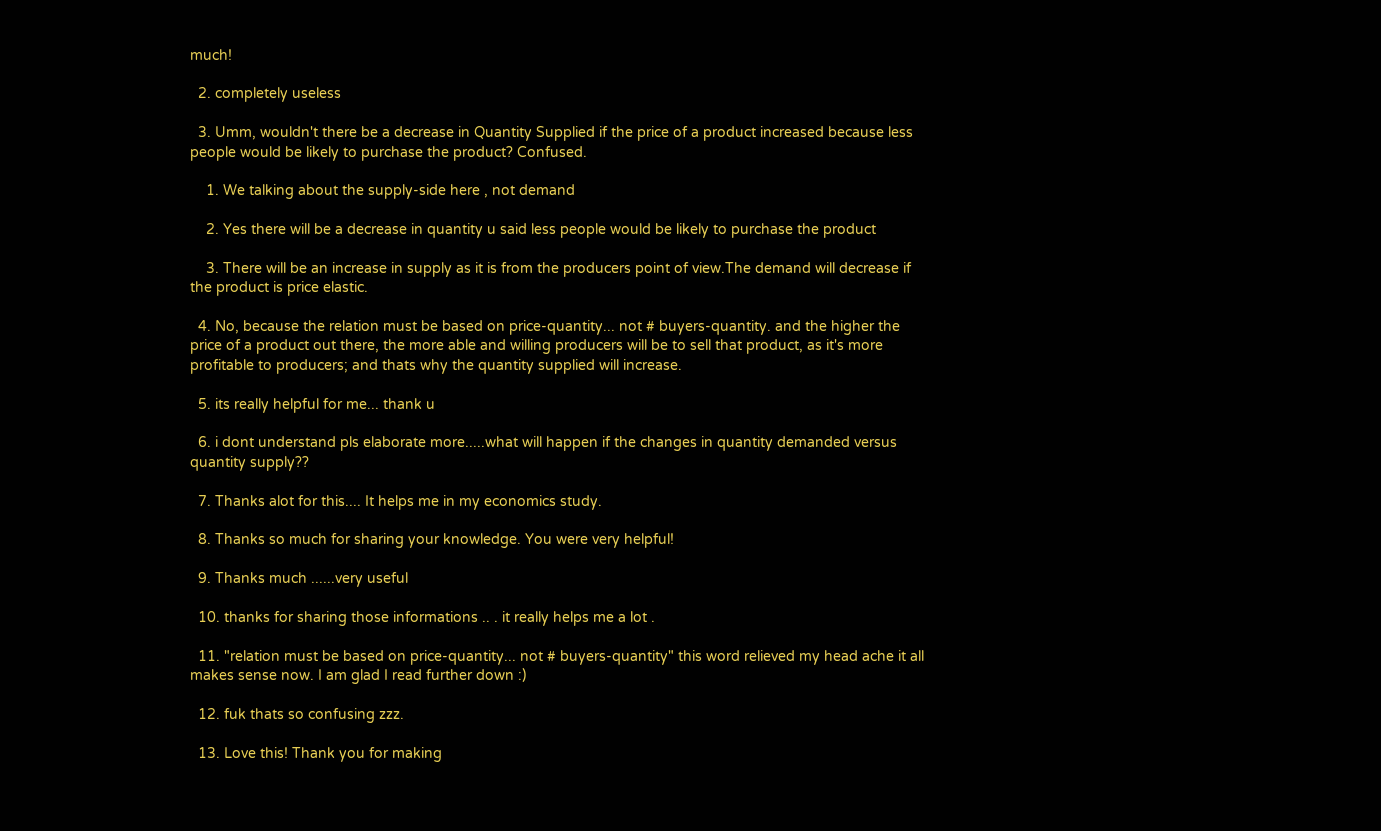much!

  2. completely useless

  3. Umm, wouldn't there be a decrease in Quantity Supplied if the price of a product increased because less people would be likely to purchase the product? Confused.

    1. We talking about the supply-side here , not demand

    2. Yes there will be a decrease in quantity u said less people would be likely to purchase the product

    3. There will be an increase in supply as it is from the producers point of view.The demand will decrease if the product is price elastic.

  4. No, because the relation must be based on price-quantity... not # buyers-quantity. and the higher the price of a product out there, the more able and willing producers will be to sell that product, as it's more profitable to producers; and thats why the quantity supplied will increase.

  5. its really helpful for me... thank u

  6. i dont understand pls elaborate more.....what will happen if the changes in quantity demanded versus quantity supply??

  7. Thanks alot for this.... It helps me in my economics study.

  8. Thanks so much for sharing your knowledge. You were very helpful!

  9. Thanks much ......very useful

  10. thanks for sharing those informations .. . it really helps me a lot .

  11. "relation must be based on price-quantity... not # buyers-quantity" this word relieved my head ache it all makes sense now. I am glad I read further down :)

  12. fuk thats so confusing zzz.

  13. Love this! Thank you for making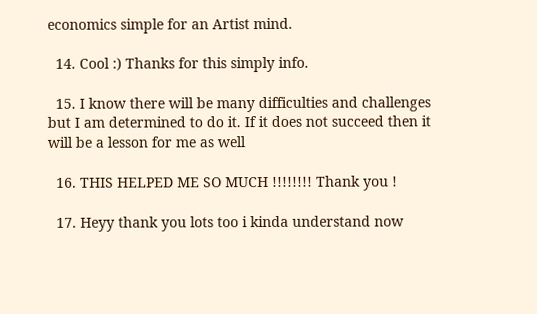economics simple for an Artist mind.

  14. Cool :) Thanks for this simply info.

  15. I know there will be many difficulties and challenges but I am determined to do it. If it does not succeed then it will be a lesson for me as well

  16. THIS HELPED ME SO MUCH !!!!!!!! Thank you !

  17. Heyy thank you lots too i kinda understand now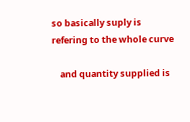so basically suply is refering to the whole curve

    and quantity supplied is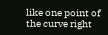like one point of the curve right